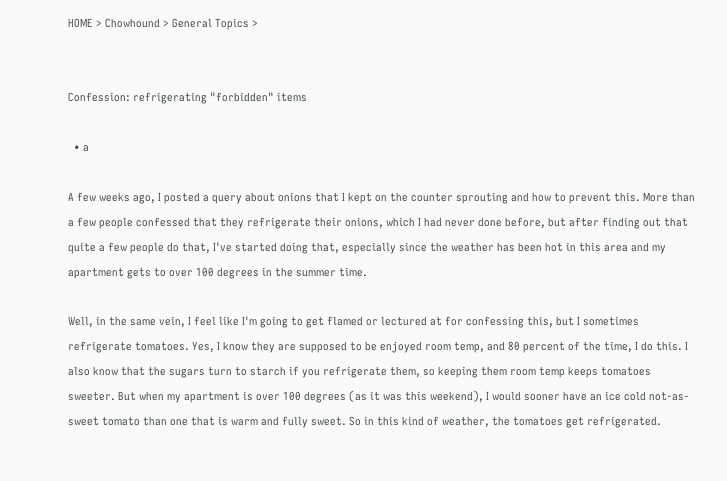HOME > Chowhound > General Topics >


Confession: refrigerating "forbidden" items

  • a

A few weeks ago, I posted a query about onions that I kept on the counter sprouting and how to prevent this. More than a few people confessed that they refrigerate their onions, which I had never done before, but after finding out that quite a few people do that, I've started doing that, especially since the weather has been hot in this area and my apartment gets to over 100 degrees in the summer time.

Well, in the same vein, I feel like I'm going to get flamed or lectured at for confessing this, but I sometimes refrigerate tomatoes. Yes, I know they are supposed to be enjoyed room temp, and 80 percent of the time, I do this. I also know that the sugars turn to starch if you refrigerate them, so keeping them room temp keeps tomatoes sweeter. But when my apartment is over 100 degrees (as it was this weekend), I would sooner have an ice cold not-as-sweet tomato than one that is warm and fully sweet. So in this kind of weather, the tomatoes get refrigerated.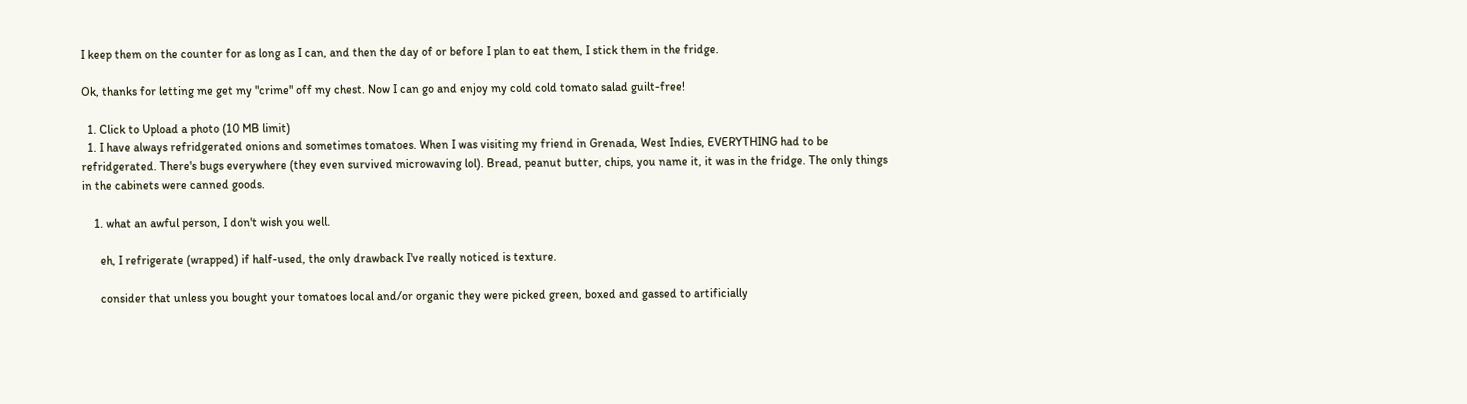I keep them on the counter for as long as I can, and then the day of or before I plan to eat them, I stick them in the fridge.

Ok, thanks for letting me get my "crime" off my chest. Now I can go and enjoy my cold cold tomato salad guilt-free!

  1. Click to Upload a photo (10 MB limit)
  1. I have always refridgerated onions and sometimes tomatoes. When I was visiting my friend in Grenada, West Indies, EVERYTHING had to be refridgerated. There's bugs everywhere (they even survived microwaving lol). Bread, peanut butter, chips, you name it, it was in the fridge. The only things in the cabinets were canned goods.

    1. what an awful person, I don't wish you well.

      eh, I refrigerate (wrapped) if half-used, the only drawback I've really noticed is texture.

      consider that unless you bought your tomatoes local and/or organic they were picked green, boxed and gassed to artificially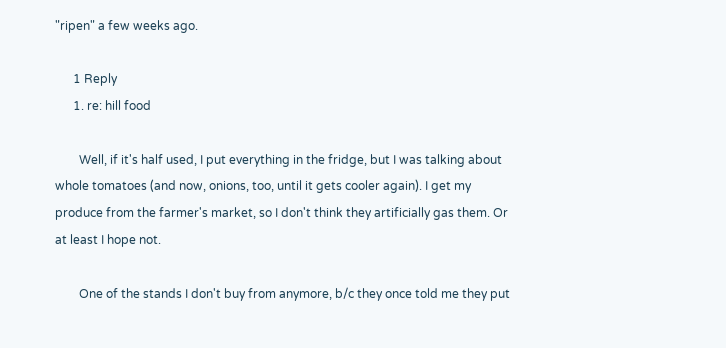"ripen" a few weeks ago.

      1 Reply
      1. re: hill food

        Well, if it's half used, I put everything in the fridge, but I was talking about whole tomatoes (and now, onions, too, until it gets cooler again). I get my produce from the farmer's market, so I don't think they artificially gas them. Or at least I hope not.

        One of the stands I don't buy from anymore, b/c they once told me they put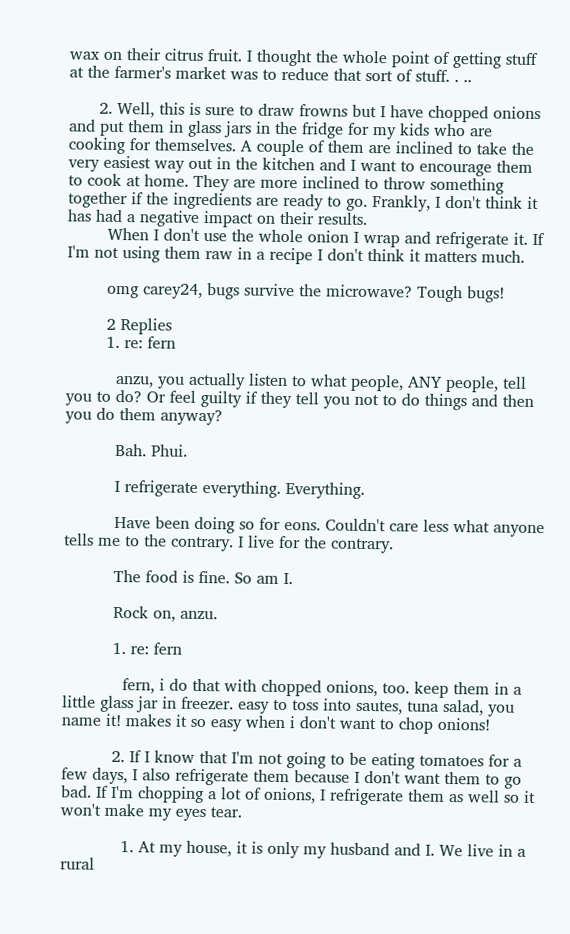wax on their citrus fruit. I thought the whole point of getting stuff at the farmer's market was to reduce that sort of stuff. . ..

      2. Well, this is sure to draw frowns but I have chopped onions and put them in glass jars in the fridge for my kids who are cooking for themselves. A couple of them are inclined to take the very easiest way out in the kitchen and I want to encourage them to cook at home. They are more inclined to throw something together if the ingredients are ready to go. Frankly, I don't think it has had a negative impact on their results.
        When I don't use the whole onion I wrap and refrigerate it. If I'm not using them raw in a recipe I don't think it matters much.

        omg carey24, bugs survive the microwave? Tough bugs!

        2 Replies
        1. re: fern

          anzu, you actually listen to what people, ANY people, tell you to do? Or feel guilty if they tell you not to do things and then you do them anyway?

          Bah. Phui.

          I refrigerate everything. Everything.

          Have been doing so for eons. Couldn't care less what anyone tells me to the contrary. I live for the contrary.

          The food is fine. So am I.

          Rock on, anzu.

          1. re: fern

            fern, i do that with chopped onions, too. keep them in a little glass jar in freezer. easy to toss into sautes, tuna salad, you name it! makes it so easy when i don't want to chop onions!

          2. If I know that I'm not going to be eating tomatoes for a few days, I also refrigerate them because I don't want them to go bad. If I'm chopping a lot of onions, I refrigerate them as well so it won't make my eyes tear.

            1. At my house, it is only my husband and I. We live in a rural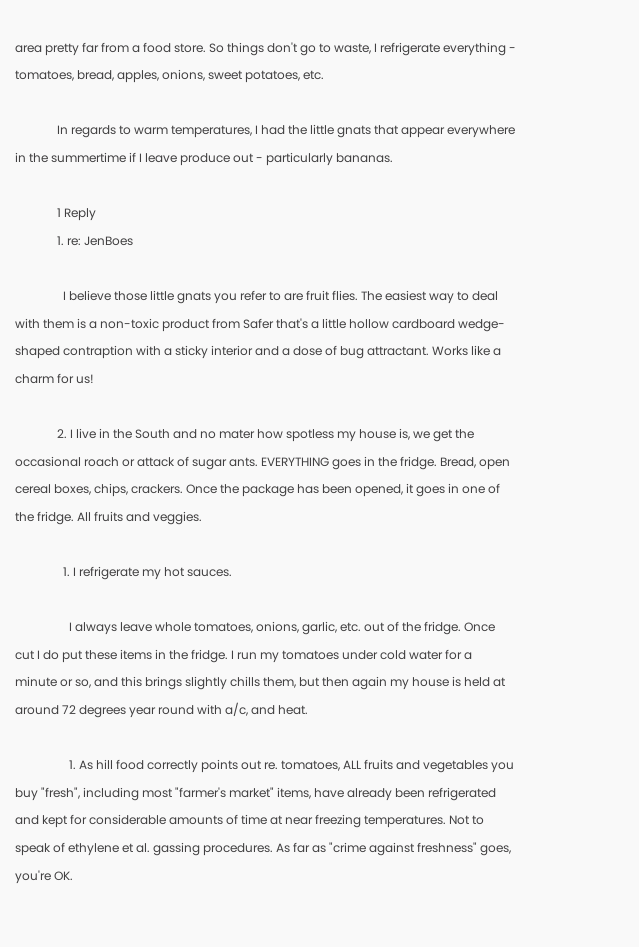area pretty far from a food store. So things don't go to waste, I refrigerate everything - tomatoes, bread, apples, onions, sweet potatoes, etc.

              In regards to warm temperatures, I had the little gnats that appear everywhere in the summertime if I leave produce out - particularly bananas.

              1 Reply
              1. re: JenBoes

                I believe those little gnats you refer to are fruit flies. The easiest way to deal with them is a non-toxic product from Safer that's a little hollow cardboard wedge-shaped contraption with a sticky interior and a dose of bug attractant. Works like a charm for us!

              2. I live in the South and no mater how spotless my house is, we get the occasional roach or attack of sugar ants. EVERYTHING goes in the fridge. Bread, open cereal boxes, chips, crackers. Once the package has been opened, it goes in one of the fridge. All fruits and veggies.

                1. I refrigerate my hot sauces.

                  I always leave whole tomatoes, onions, garlic, etc. out of the fridge. Once cut I do put these items in the fridge. I run my tomatoes under cold water for a minute or so, and this brings slightly chills them, but then again my house is held at around 72 degrees year round with a/c, and heat.

                  1. As hill food correctly points out re. tomatoes, ALL fruits and vegetables you buy "fresh", including most "farmer's market" items, have already been refrigerated and kept for considerable amounts of time at near freezing temperatures. Not to speak of ethylene et al. gassing procedures. As far as "crime against freshness" goes, you're OK.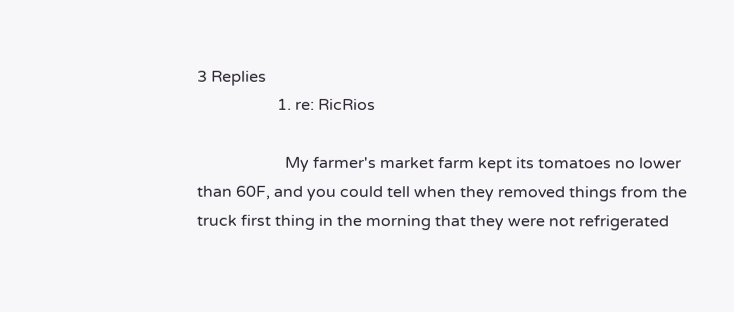3 Replies
                    1. re: RicRios

                      My farmer's market farm kept its tomatoes no lower than 60F, and you could tell when they removed things from the truck first thing in the morning that they were not refrigerated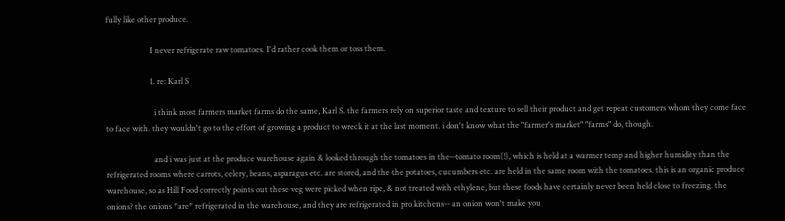fully like other produce.

                      I never refrigerate raw tomatoes. I'd rather cook them or toss them.

                      1. re: Karl S

                        i think most farmers market farms do the same, Karl S. the farmers rely on superior taste and texture to sell their product and get repeat customers whom they come face to face with. they wouldn't go to the effort of growing a product to wreck it at the last moment. i don't know what the "farmer's market" "farms" do, though.

                        and i was just at the produce warehouse again & looked through the tomatoes in the--tomato room(!), which is held at a warmer temp and higher humidity than the refrigerated rooms where carrots, celery, beans, asparagus etc. are stored, and the the potatoes, cucumbers etc. are held in the same room with the tomatoes. this is an organic produce warehouse, so as Hill Food correctly points out these veg were picked when ripe, & not treated with ethylene, but these foods have certainly never been held close to freezing. the onions? the onions *are* refrigerated in the warehouse, and they are refrigerated in pro kitchens-- an onion won't make you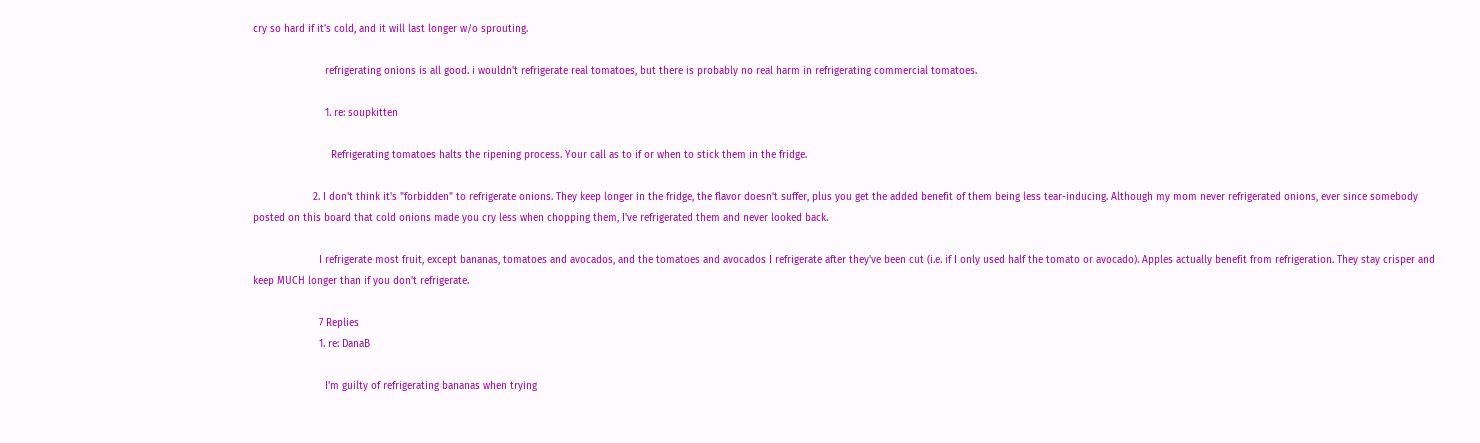cry so hard if it's cold, and it will last longer w/o sprouting.

                        refrigerating onions is all good. i wouldn't refrigerate real tomatoes, but there is probably no real harm in refrigerating commercial tomatoes.

                        1. re: soupkitten

                          Refrigerating tomatoes halts the ripening process. Your call as to if or when to stick them in the fridge.

                    2. I don't think it's "forbidden" to refrigerate onions. They keep longer in the fridge, the flavor doesn't suffer, plus you get the added benefit of them being less tear-inducing. Although my mom never refrigerated onions, ever since somebody posted on this board that cold onions made you cry less when chopping them, I've refrigerated them and never looked back.

                      I refrigerate most fruit, except bananas, tomatoes and avocados, and the tomatoes and avocados I refrigerate after they've been cut (i.e. if I only used half the tomato or avocado). Apples actually benefit from refrigeration. They stay crisper and keep MUCH longer than if you don't refrigerate.

                      7 Replies
                      1. re: DanaB

                        I'm guilty of refrigerating bananas when trying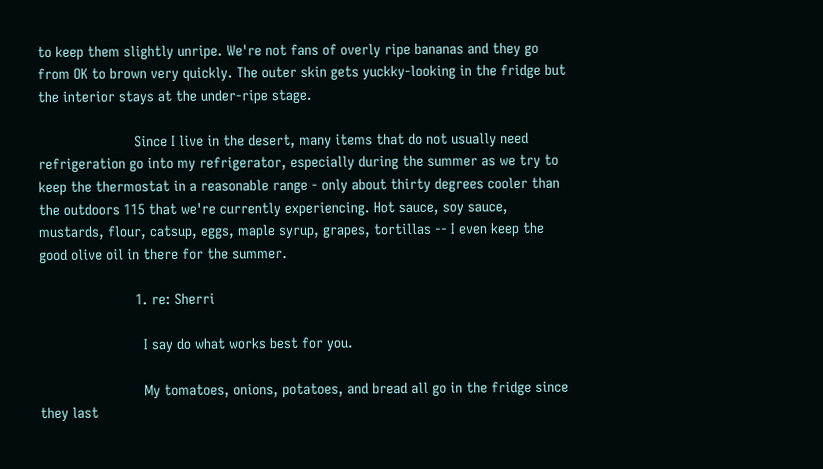to keep them slightly unripe. We're not fans of overly ripe bananas and they go from OK to brown very quickly. The outer skin gets yuckky-looking in the fridge but the interior stays at the under-ripe stage.

                        Since I live in the desert, many items that do not usually need refrigeration go into my refrigerator, especially during the summer as we try to keep the thermostat in a reasonable range - only about thirty degrees cooler than the outdoors 115 that we're currently experiencing. Hot sauce, soy sauce, mustards, flour, catsup, eggs, maple syrup, grapes, tortillas -- I even keep the good olive oil in there for the summer.

                        1. re: Sherri

                          I say do what works best for you.

                          My tomatoes, onions, potatoes, and bread all go in the fridge since they last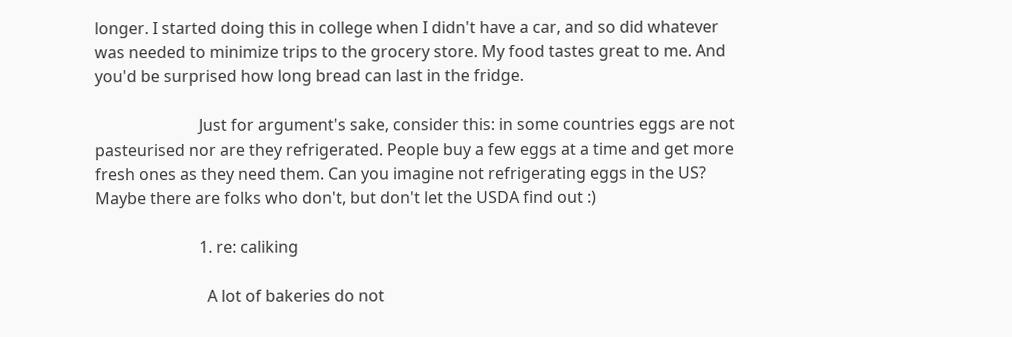longer. I started doing this in college when I didn't have a car, and so did whatever was needed to minimize trips to the grocery store. My food tastes great to me. And you'd be surprised how long bread can last in the fridge.

                          Just for argument's sake, consider this: in some countries eggs are not pasteurised nor are they refrigerated. People buy a few eggs at a time and get more fresh ones as they need them. Can you imagine not refrigerating eggs in the US? Maybe there are folks who don't, but don't let the USDA find out :)

                          1. re: caliking

                            A lot of bakeries do not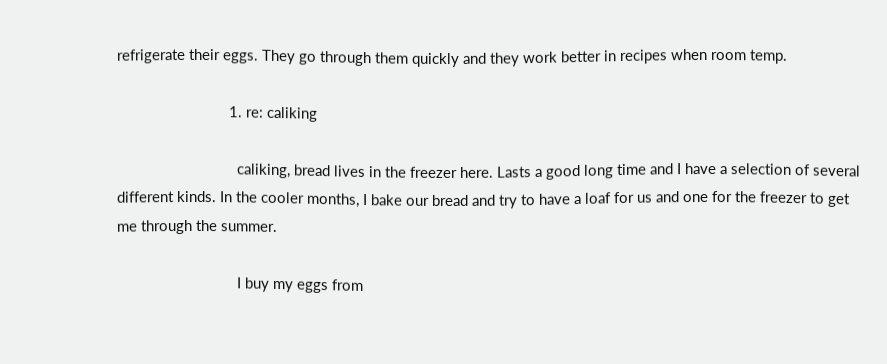refrigerate their eggs. They go through them quickly and they work better in recipes when room temp.

                            1. re: caliking

                              caliking, bread lives in the freezer here. Lasts a good long time and I have a selection of several different kinds. In the cooler months, I bake our bread and try to have a loaf for us and one for the freezer to get me through the summer.

                              I buy my eggs from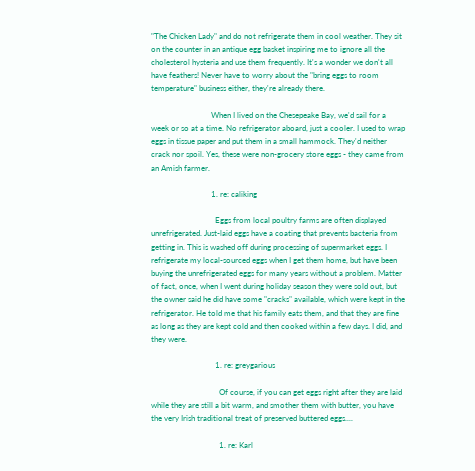"The Chicken Lady" and do not refrigerate them in cool weather. They sit on the counter in an antique egg basket inspiring me to ignore all the cholesterol hysteria and use them frequently. It's a wonder we don't all have feathers! Never have to worry about the "bring eggs to room temperature" business either, they're already there.

                              When I lived on the Chesepeake Bay, we'd sail for a week or so at a time. No refrigerator aboard, just a cooler. I used to wrap eggs in tissue paper and put them in a small hammock. They'd neither crack nor spoil. Yes, these were non-grocery store eggs - they came from an Amish farmer.

                              1. re: caliking

                                Eggs from local poultry farms are often displayed unrefrigerated. Just-laid eggs have a coating that prevents bacteria from getting in. This is washed off during processing of supermarket eggs. I refrigerate my local-sourced eggs when I get them home, but have been buying the unrefrigerated eggs for many years without a problem. Matter of fact, once, when I went during holiday season they were sold out, but the owner said he did have some "cracks" available, which were kept in the refrigerator. He told me that his family eats them, and that they are fine as long as they are kept cold and then cooked within a few days. I did, and they were.

                                1. re: greygarious

                                  Of course, if you can get eggs right after they are laid while they are still a bit warm, and smother them with butter, you have the very Irish traditional treat of preserved buttered eggs....

                                  1. re: Karl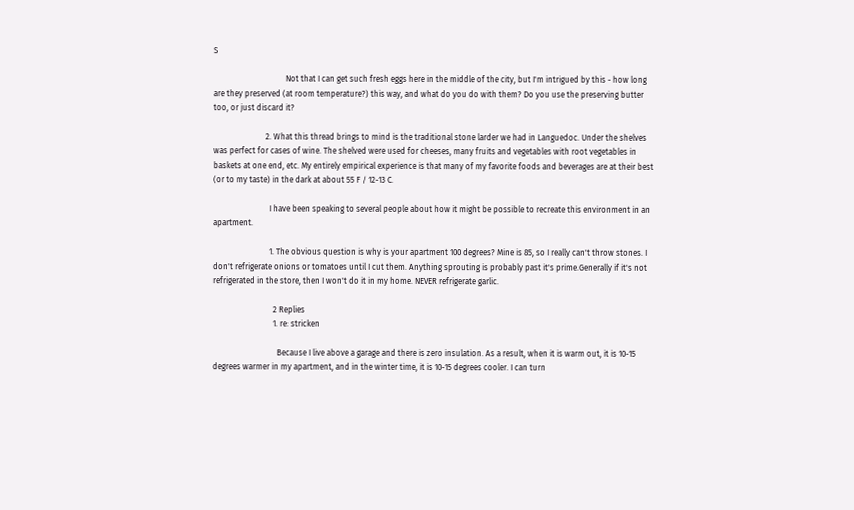S

                                    Not that I can get such fresh eggs here in the middle of the city, but I'm intrigued by this - how long are they preserved (at room temperature?) this way, and what do you do with them? Do you use the preserving butter too, or just discard it?

                          2. What this thread brings to mind is the traditional stone larder we had in Languedoc. Under the shelves was perfect for cases of wine. The shelved were used for cheeses, many fruits and vegetables with root vegetables in baskets at one end, etc. My entirely empirical experience is that many of my favorite foods and beverages are at their best (or to my taste) in the dark at about 55 F / 12-13 C.

                            I have been speaking to several people about how it might be possible to recreate this environment in an apartment.

                            1. The obvious question is why is your apartment 100 degrees? Mine is 85, so I really can't throw stones. I don't refrigerate onions or tomatoes until I cut them. Anything sprouting is probably past it's prime.Generally if it's not refrigerated in the store, then I won't do it in my home. NEVER refrigerate garlic.

                              2 Replies
                              1. re: stricken

                                Because I live above a garage and there is zero insulation. As a result, when it is warm out, it is 10-15 degrees warmer in my apartment, and in the winter time, it is 10-15 degrees cooler. I can turn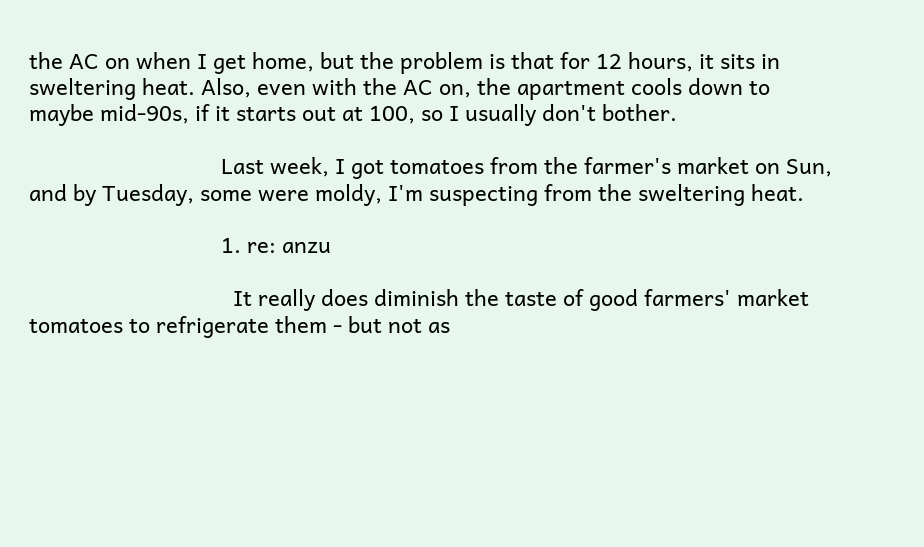the AC on when I get home, but the problem is that for 12 hours, it sits in sweltering heat. Also, even with the AC on, the apartment cools down to maybe mid-90s, if it starts out at 100, so I usually don't bother.

                                Last week, I got tomatoes from the farmer's market on Sun, and by Tuesday, some were moldy, I'm suspecting from the sweltering heat.

                                1. re: anzu

                                  It really does diminish the taste of good farmers' market tomatoes to refrigerate them - but not as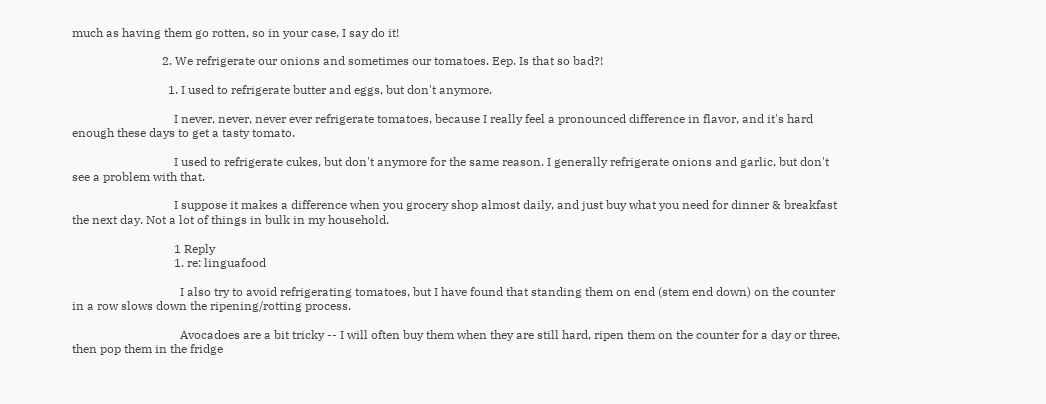much as having them go rotten, so in your case, I say do it!

                              2. We refrigerate our onions and sometimes our tomatoes. Eep. Is that so bad?!

                                1. I used to refrigerate butter and eggs, but don't anymore.

                                  I never, never, never ever refrigerate tomatoes, because I really feel a pronounced difference in flavor, and it's hard enough these days to get a tasty tomato.

                                  I used to refrigerate cukes, but don't anymore for the same reason. I generally refrigerate onions and garlic, but don't see a problem with that.

                                  I suppose it makes a difference when you grocery shop almost daily, and just buy what you need for dinner & breakfast the next day. Not a lot of things in bulk in my household.

                                  1 Reply
                                  1. re: linguafood

                                    I also try to avoid refrigerating tomatoes, but I have found that standing them on end (stem end down) on the counter in a row slows down the ripening/rotting process.

                                    Avocadoes are a bit tricky -- I will often buy them when they are still hard, ripen them on the counter for a day or three, then pop them in the fridge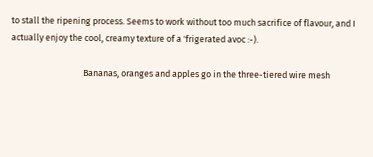to stall the ripening process. Seems to work without too much sacrifice of flavour, and I actually enjoy the cool, creamy texture of a 'frigerated avoc :-).

                                    Bananas, oranges and apples go in the three-tiered wire mesh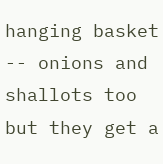hanging basket -- onions and shallots too but they get a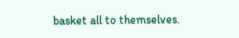basket all to themselves.